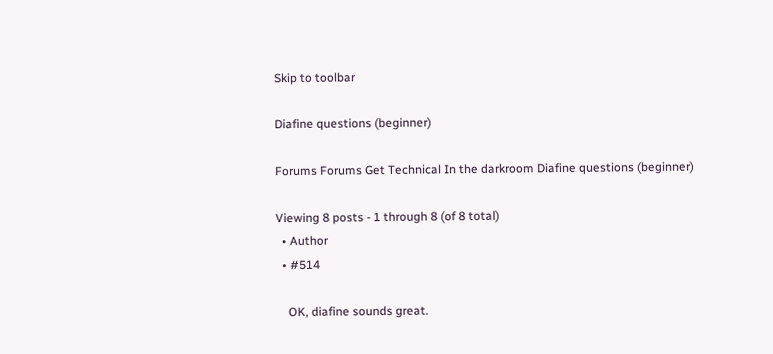Skip to toolbar

Diafine questions (beginner)

Forums Forums Get Technical In the darkroom Diafine questions (beginner)

Viewing 8 posts - 1 through 8 (of 8 total)
  • Author
  • #514

    OK, diafine sounds great.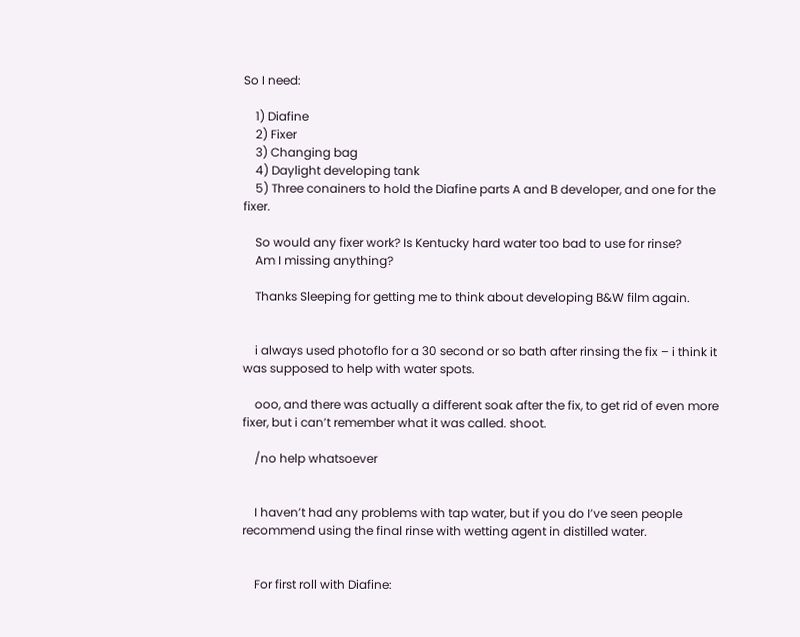So I need:

    1) Diafine
    2) Fixer
    3) Changing bag
    4) Daylight developing tank
    5) Three conainers to hold the Diafine parts A and B developer, and one for the fixer.

    So would any fixer work? Is Kentucky hard water too bad to use for rinse?
    Am I missing anything?

    Thanks Sleeping for getting me to think about developing B&W film again.


    i always used photoflo for a 30 second or so bath after rinsing the fix – i think it was supposed to help with water spots.

    ooo, and there was actually a different soak after the fix, to get rid of even more fixer, but i can’t remember what it was called. shoot.

    /no help whatsoever


    I haven’t had any problems with tap water, but if you do I’ve seen people recommend using the final rinse with wetting agent in distilled water.


    For first roll with Diafine: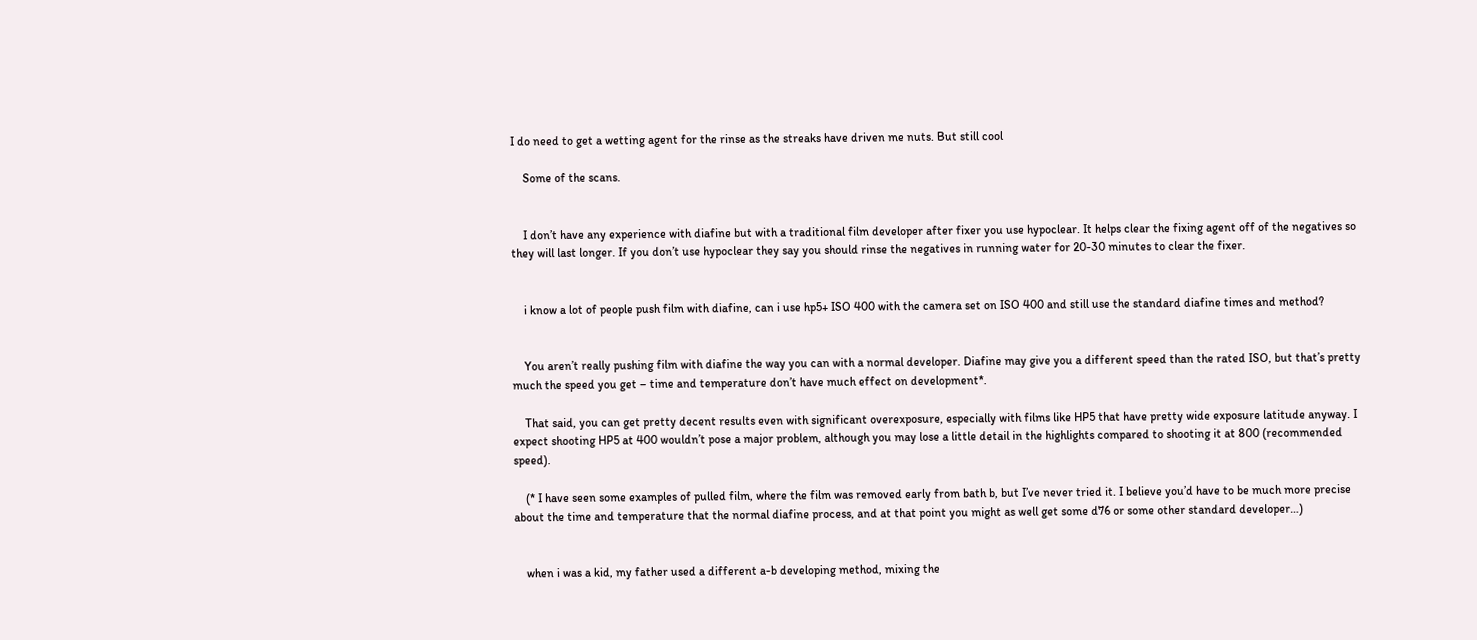I do need to get a wetting agent for the rinse as the streaks have driven me nuts. But still cool

    Some of the scans.


    I don’t have any experience with diafine but with a traditional film developer after fixer you use hypoclear. It helps clear the fixing agent off of the negatives so they will last longer. If you don’t use hypoclear they say you should rinse the negatives in running water for 20-30 minutes to clear the fixer.


    i know a lot of people push film with diafine, can i use hp5+ ISO 400 with the camera set on ISO 400 and still use the standard diafine times and method?


    You aren’t really pushing film with diafine the way you can with a normal developer. Diafine may give you a different speed than the rated ISO, but that’s pretty much the speed you get – time and temperature don’t have much effect on development*.

    That said, you can get pretty decent results even with significant overexposure, especially with films like HP5 that have pretty wide exposure latitude anyway. I expect shooting HP5 at 400 wouldn’t pose a major problem, although you may lose a little detail in the highlights compared to shooting it at 800 (recommended speed).

    (* I have seen some examples of pulled film, where the film was removed early from bath b, but I’ve never tried it. I believe you’d have to be much more precise about the time and temperature that the normal diafine process, and at that point you might as well get some d76 or some other standard developer…)


    when i was a kid, my father used a different a-b developing method, mixing the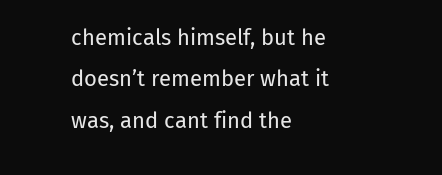chemicals himself, but he doesn’t remember what it was, and cant find the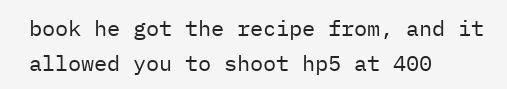book he got the recipe from, and it allowed you to shoot hp5 at 400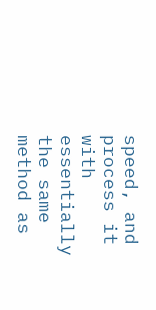speed, and process it with essentially the same method as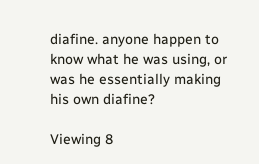diafine. anyone happen to know what he was using, or was he essentially making his own diafine?

Viewing 8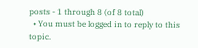posts - 1 through 8 (of 8 total)
  • You must be logged in to reply to this topic.